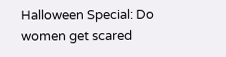Halloween Special: Do women get scared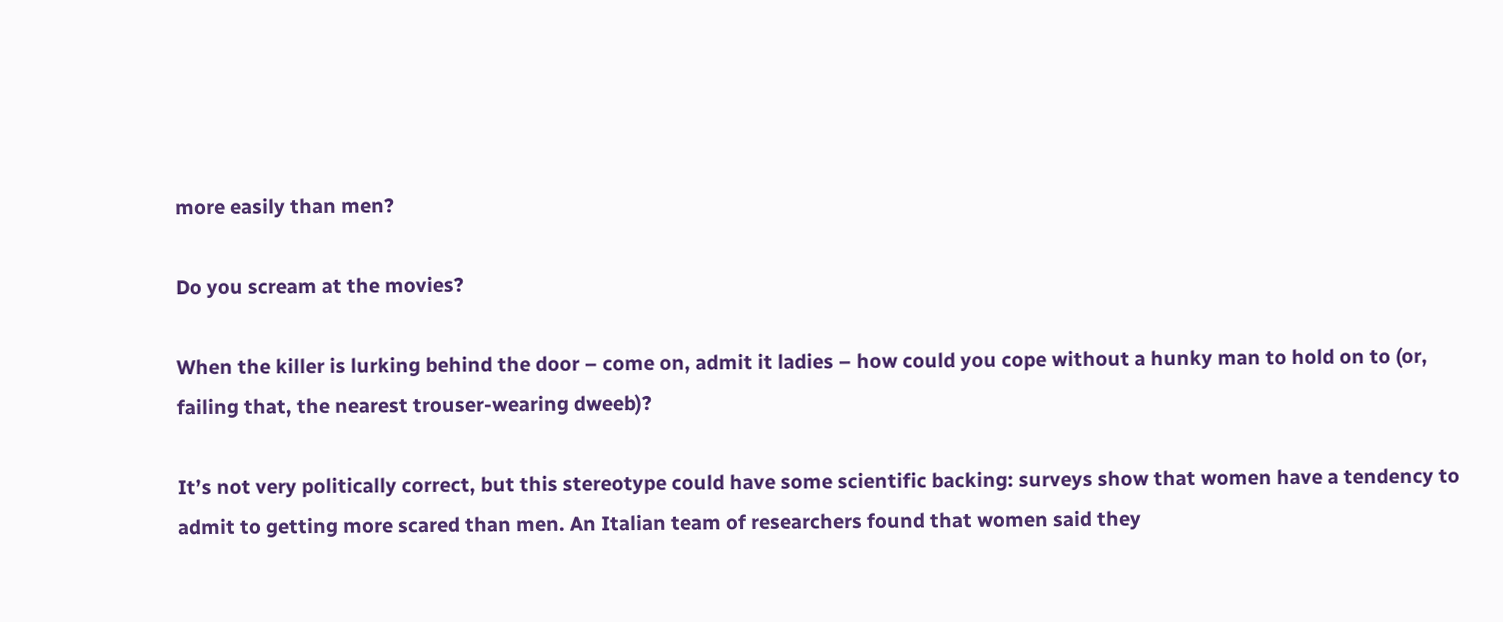more easily than men?

Do you scream at the movies?

When the killer is lurking behind the door – come on, admit it ladies – how could you cope without a hunky man to hold on to (or, failing that, the nearest trouser-wearing dweeb)?

It’s not very politically correct, but this stereotype could have some scientific backing: surveys show that women have a tendency to admit to getting more scared than men. An Italian team of researchers found that women said they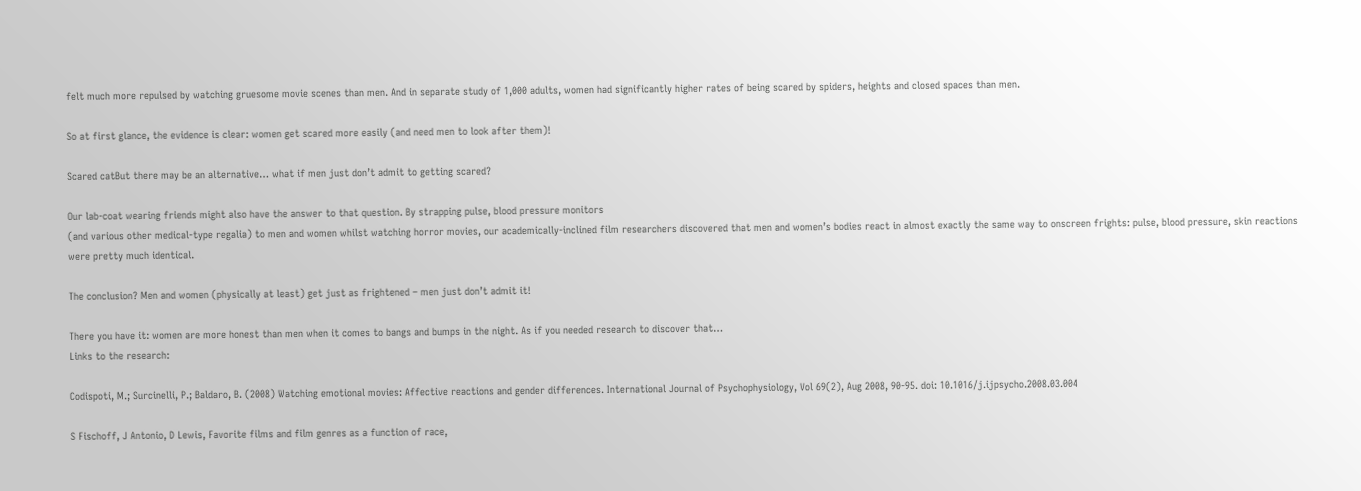felt much more repulsed by watching gruesome movie scenes than men. And in separate study of 1,000 adults, women had significantly higher rates of being scared by spiders, heights and closed spaces than men.

So at first glance, the evidence is clear: women get scared more easily (and need men to look after them)!

Scared catBut there may be an alternative… what if men just don’t admit to getting scared?

Our lab-coat wearing friends might also have the answer to that question. By strapping pulse, blood pressure monitors
(and various other medical-type regalia) to men and women whilst watching horror movies, our academically-inclined film researchers discovered that men and women’s bodies react in almost exactly the same way to onscreen frights: pulse, blood pressure, skin reactions were pretty much identical.

The conclusion? Men and women (physically at least) get just as frightened – men just don’t admit it!

There you have it: women are more honest than men when it comes to bangs and bumps in the night. As if you needed research to discover that…
Links to the research:

Codispoti, M.; Surcinelli, P.; Baldaro, B. (2008) Watching emotional movies: Affective reactions and gender differences. International Journal of Psychophysiology, Vol 69(2), Aug 2008, 90-95. doi: 10.1016/j.ijpsycho.2008.03.004

S Fischoff, J Antonio, D Lewis, Favorite films and film genres as a function of race,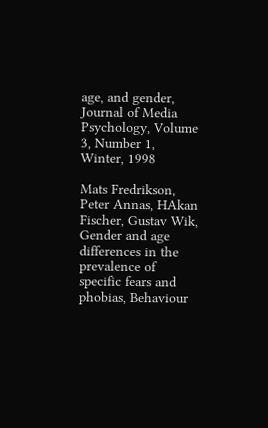age, and gender, Journal of Media Psychology, Volume 3, Number 1, Winter, 1998

Mats Fredrikson, Peter Annas, HAkan Fischer, Gustav Wik, Gender and age differences in the prevalence of specific fears and phobias, Behaviour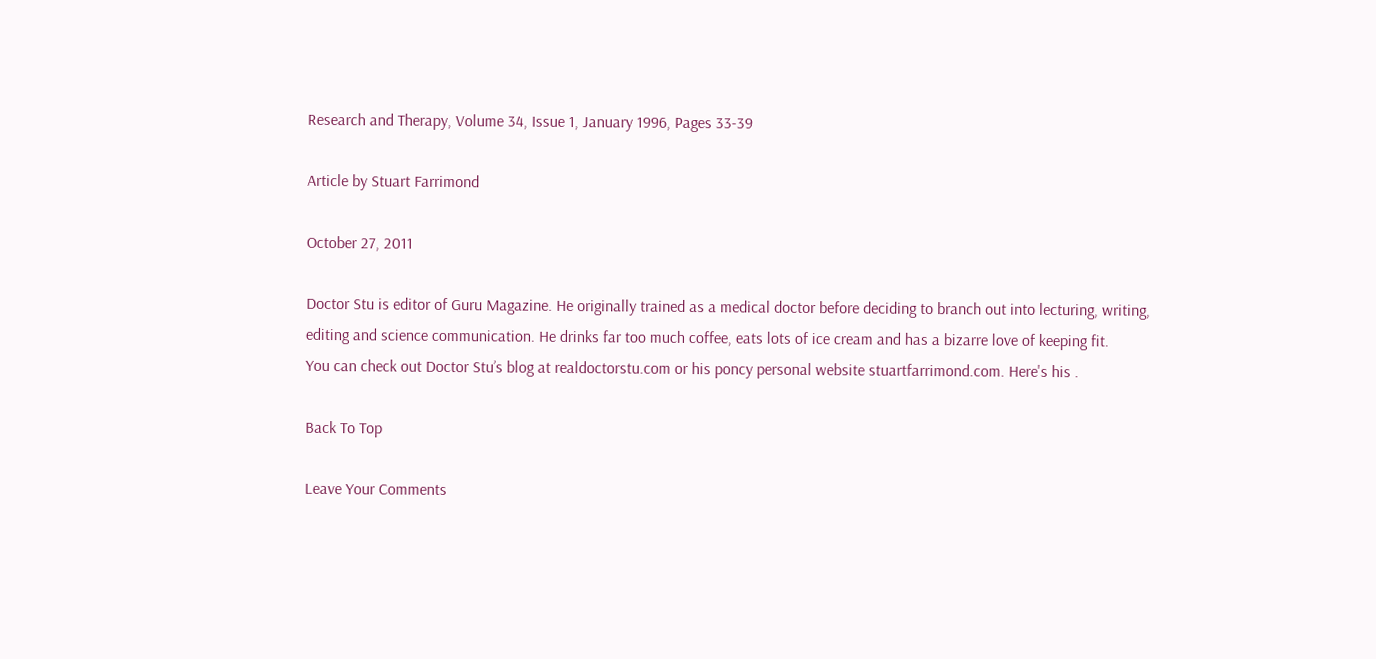Research and Therapy, Volume 34, Issue 1, January 1996, Pages 33-39

Article by Stuart Farrimond

October 27, 2011

Doctor Stu is editor of Guru Magazine. He originally trained as a medical doctor before deciding to branch out into lecturing, writing, editing and science communication. He drinks far too much coffee, eats lots of ice cream and has a bizarre love of keeping fit.
You can check out Doctor Stu’s blog at realdoctorstu.com or his poncy personal website stuartfarrimond.com. Here's his .

Back To Top

Leave Your Comments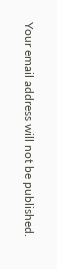Your email address will not be published.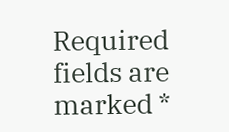Required fields are marked *